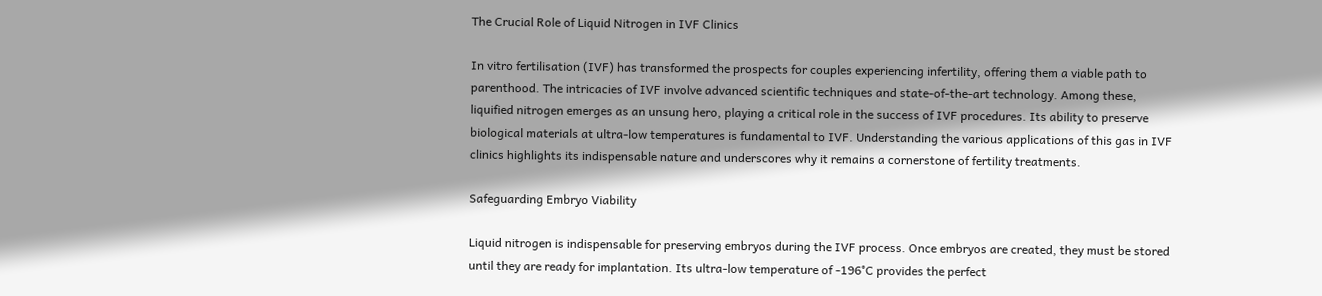The Crucial Role of Liquid Nitrogen in IVF Clinics

In vitro fertilisation (IVF) has transformed the prospects for couples experiencing infertility, offering them a viable path to parenthood. The intricacies of IVF involve advanced scientific techniques and state-of-the-art technology. Among these, liquified nitrogen emerges as an unsung hero, playing a critical role in the success of IVF procedures. Its ability to preserve biological materials at ultra-low temperatures is fundamental to IVF. Understanding the various applications of this gas in IVF clinics highlights its indispensable nature and underscores why it remains a cornerstone of fertility treatments.

Safeguarding Embryo Viability

Liquid nitrogen is indispensable for preserving embryos during the IVF process. Once embryos are created, they must be stored until they are ready for implantation. Its ultra-low temperature of -196°C provides the perfect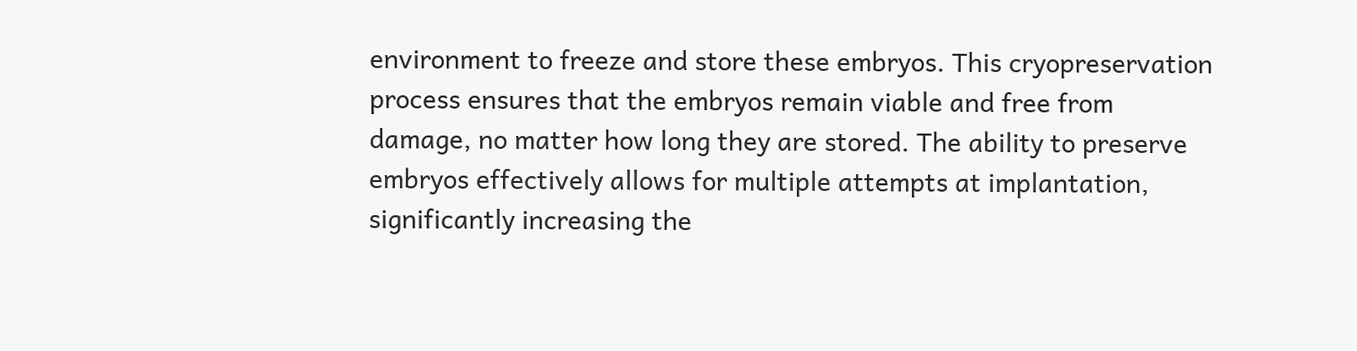environment to freeze and store these embryos. This cryopreservation process ensures that the embryos remain viable and free from damage, no matter how long they are stored. The ability to preserve embryos effectively allows for multiple attempts at implantation, significantly increasing the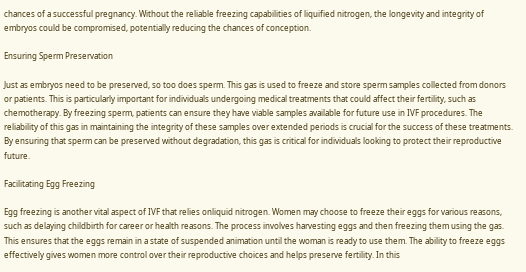chances of a successful pregnancy. Without the reliable freezing capabilities of liquified nitrogen, the longevity and integrity of embryos could be compromised, potentially reducing the chances of conception.

Ensuring Sperm Preservation

Just as embryos need to be preserved, so too does sperm. This gas is used to freeze and store sperm samples collected from donors or patients. This is particularly important for individuals undergoing medical treatments that could affect their fertility, such as chemotherapy. By freezing sperm, patients can ensure they have viable samples available for future use in IVF procedures. The reliability of this gas in maintaining the integrity of these samples over extended periods is crucial for the success of these treatments. By ensuring that sperm can be preserved without degradation, this gas is critical for individuals looking to protect their reproductive future.

Facilitating Egg Freezing

Egg freezing is another vital aspect of IVF that relies onliquid nitrogen. Women may choose to freeze their eggs for various reasons, such as delaying childbirth for career or health reasons. The process involves harvesting eggs and then freezing them using the gas. This ensures that the eggs remain in a state of suspended animation until the woman is ready to use them. The ability to freeze eggs effectively gives women more control over their reproductive choices and helps preserve fertility. In this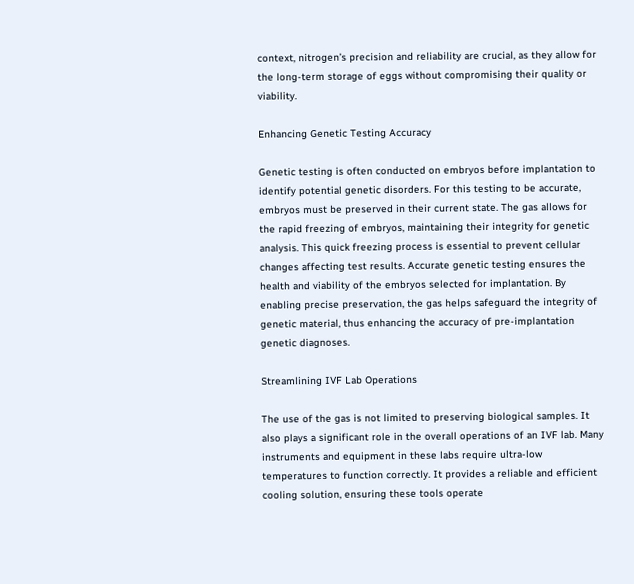context, nitrogen’s precision and reliability are crucial, as they allow for the long-term storage of eggs without compromising their quality or viability.

Enhancing Genetic Testing Accuracy

Genetic testing is often conducted on embryos before implantation to identify potential genetic disorders. For this testing to be accurate, embryos must be preserved in their current state. The gas allows for the rapid freezing of embryos, maintaining their integrity for genetic analysis. This quick freezing process is essential to prevent cellular changes affecting test results. Accurate genetic testing ensures the health and viability of the embryos selected for implantation. By enabling precise preservation, the gas helps safeguard the integrity of genetic material, thus enhancing the accuracy of pre-implantation genetic diagnoses.

Streamlining IVF Lab Operations

The use of the gas is not limited to preserving biological samples. It also plays a significant role in the overall operations of an IVF lab. Many instruments and equipment in these labs require ultra-low temperatures to function correctly. It provides a reliable and efficient cooling solution, ensuring these tools operate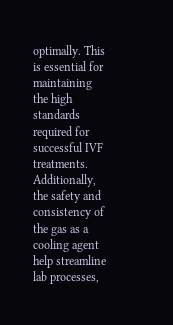optimally. This is essential for maintaining the high standards required for successful IVF treatments. Additionally, the safety and consistency of the gas as a cooling agent help streamline lab processes,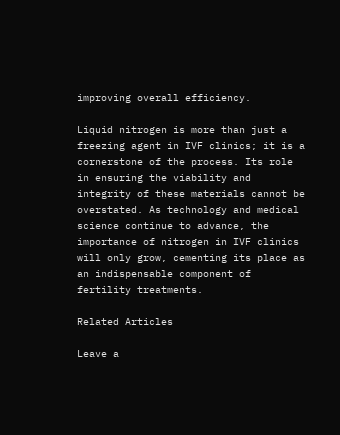improving overall efficiency.

Liquid nitrogen is more than just a freezing agent in IVF clinics; it is a cornerstone of the process. Its role in ensuring the viability and integrity of these materials cannot be overstated. As technology and medical science continue to advance, the importance of nitrogen in IVF clinics will only grow, cementing its place as an indispensable component of fertility treatments.

Related Articles

Leave a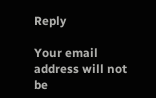Reply

Your email address will not be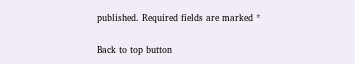published. Required fields are marked *

Back to top button